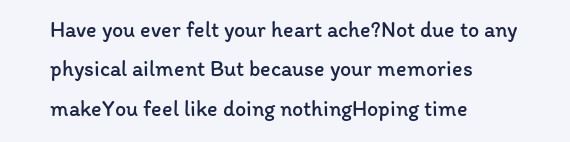Have you ever felt your heart ache?Not due to any physical ailment But because your memories makeYou feel like doing nothingHoping time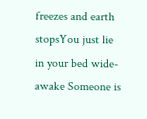freezes and earth stopsYou just lie in your bed wide-awake Someone is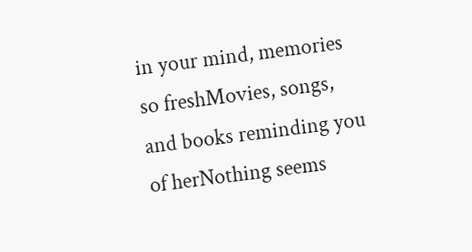in your mind, memories so freshMovies, songs, and books reminding you of herNothing seems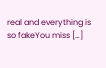real and everything is so fakeYou miss […]